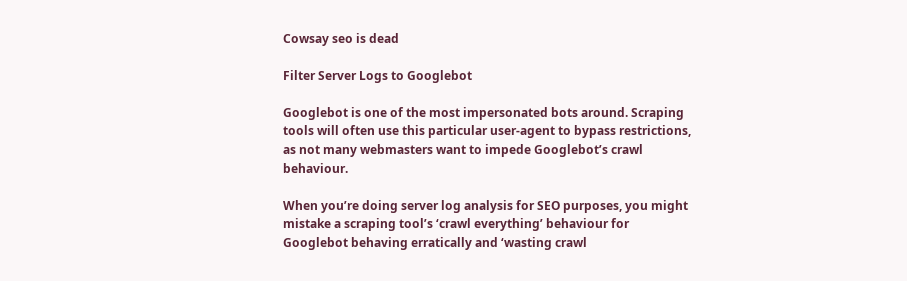Cowsay seo is dead

Filter Server Logs to Googlebot

Googlebot is one of the most impersonated bots around. Scraping tools will often use this particular user-agent to bypass restrictions, as not many webmasters want to impede Googlebot’s crawl behaviour.

When you’re doing server log analysis for SEO purposes, you might mistake a scraping tool’s ‘crawl everything’ behaviour for Googlebot behaving erratically and ‘wasting crawl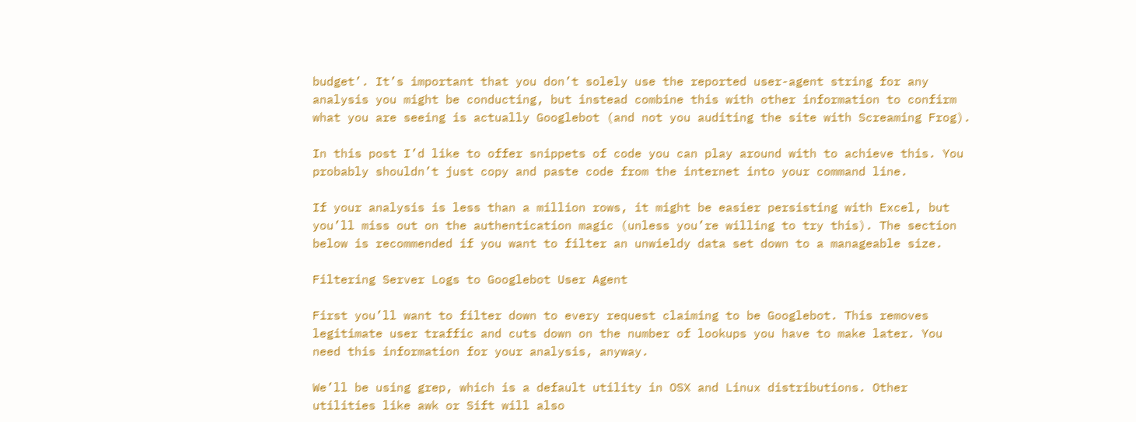budget’. It’s important that you don’t solely use the reported user-agent string for any analysis you might be conducting, but instead combine this with other information to confirm what you are seeing is actually Googlebot (and not you auditing the site with Screaming Frog).

In this post I’d like to offer snippets of code you can play around with to achieve this. You probably shouldn’t just copy and paste code from the internet into your command line.

If your analysis is less than a million rows, it might be easier persisting with Excel, but you’ll miss out on the authentication magic (unless you’re willing to try this). The section below is recommended if you want to filter an unwieldy data set down to a manageable size.

Filtering Server Logs to Googlebot User Agent

First you’ll want to filter down to every request claiming to be Googlebot. This removes legitimate user traffic and cuts down on the number of lookups you have to make later. You need this information for your analysis, anyway.

We’ll be using grep, which is a default utility in OSX and Linux distributions. Other utilities like awk or Sift will also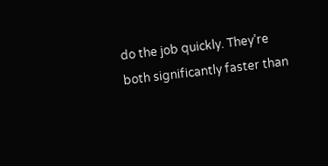do the job quickly. They’re both significantly faster than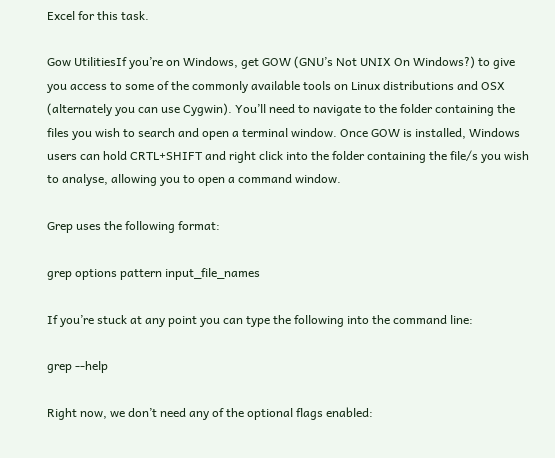Excel for this task.

Gow UtilitiesIf you’re on Windows, get GOW (GNU’s Not UNIX On Windows?) to give you access to some of the commonly available tools on Linux distributions and OSX (alternately you can use Cygwin). You’ll need to navigate to the folder containing the files you wish to search and open a terminal window. Once GOW is installed, Windows users can hold CRTL+SHIFT and right click into the folder containing the file/s you wish to analyse, allowing you to open a command window.

Grep uses the following format:

grep options pattern input_file_names

If you’re stuck at any point you can type the following into the command line:

grep --help

Right now, we don’t need any of the optional flags enabled: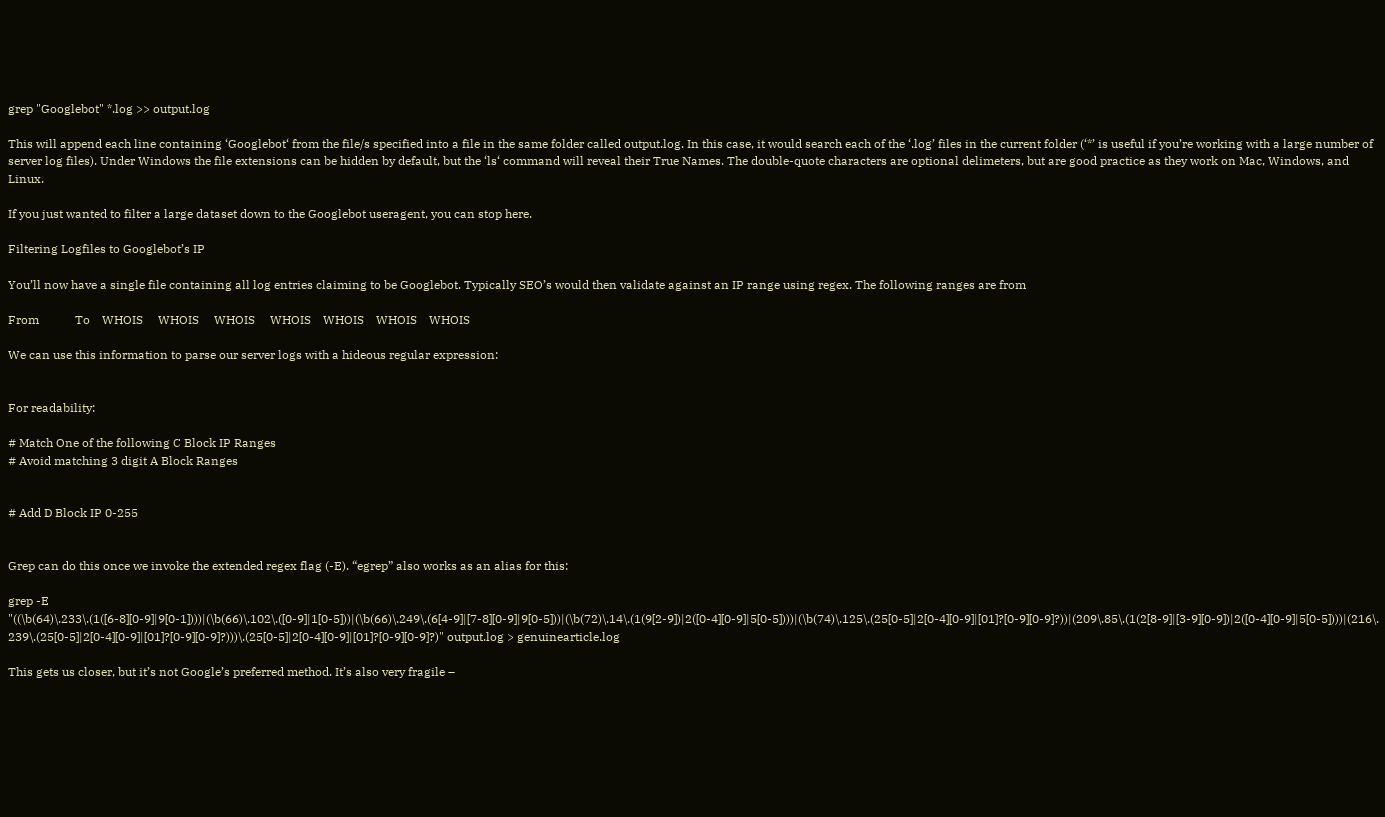grep "Googlebot" *.log >> output.log

This will append each line containing ‘Googlebot‘ from the file/s specified into a file in the same folder called output.log. In this case, it would search each of the ‘.log’ files in the current folder (‘*’ is useful if you’re working with a large number of server log files). Under Windows the file extensions can be hidden by default, but the ‘ls‘ command will reveal their True Names. The double-quote characters are optional delimeters, but are good practice as they work on Mac, Windows, and Linux.

If you just wanted to filter a large dataset down to the Googlebot useragent, you can stop here.

Filtering Logfiles to Googlebot’s IP

You’ll now have a single file containing all log entries claiming to be Googlebot. Typically SEO’s would then validate against an IP range using regex. The following ranges are from

From            To    WHOIS     WHOIS     WHOIS     WHOIS    WHOIS    WHOIS    WHOIS

We can use this information to parse our server logs with a hideous regular expression:


For readability:

# Match One of the following C Block IP Ranges
# Avoid matching 3 digit A Block Ranges


# Add D Block IP 0-255


Grep can do this once we invoke the extended regex flag (-E). “egrep” also works as an alias for this:

grep -E "((\b(64)\.233\.(1([6-8][0-9]|9[0-1])))|(\b(66)\.102\.([0-9]|1[0-5]))|(\b(66)\.249\.(6[4-9]|[7-8][0-9]|9[0-5]))|(\b(72)\.14\.(1(9[2-9])|2([0-4][0-9]|5[0-5])))|(\b(74)\.125\.(25[0-5]|2[0-4][0-9]|[01]?[0-9][0-9]?))|(209\.85\.(1(2[8-9]|[3-9][0-9])|2([0-4][0-9]|5[0-5])))|(216\.239\.(25[0-5]|2[0-4][0-9]|[01]?[0-9][0-9]?)))\.(25[0-5]|2[0-4][0-9]|[01]?[0-9][0-9]?)" output.log > genuinearticle.log

This gets us closer, but it’s not Google’s preferred method. It’s also very fragile –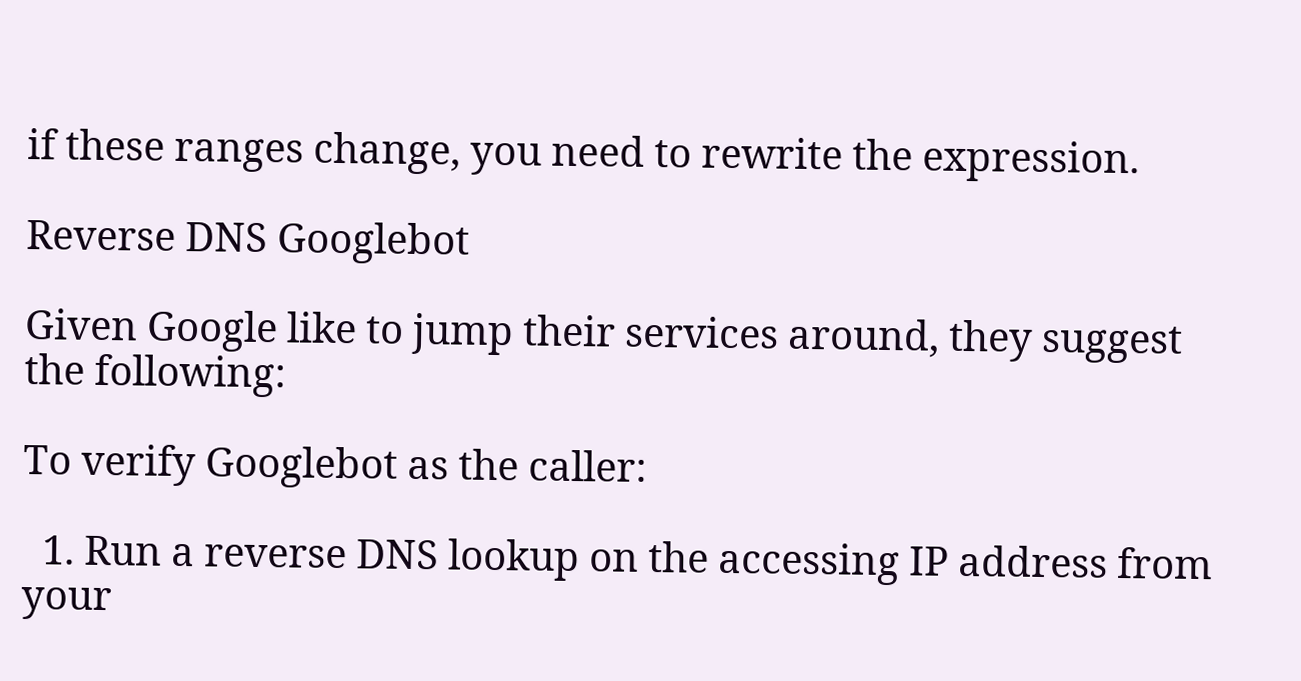if these ranges change, you need to rewrite the expression.

Reverse DNS Googlebot

Given Google like to jump their services around, they suggest the following:

To verify Googlebot as the caller:

  1. Run a reverse DNS lookup on the accessing IP address from your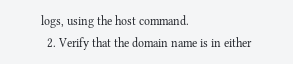logs, using the host command.
  2. Verify that the domain name is in either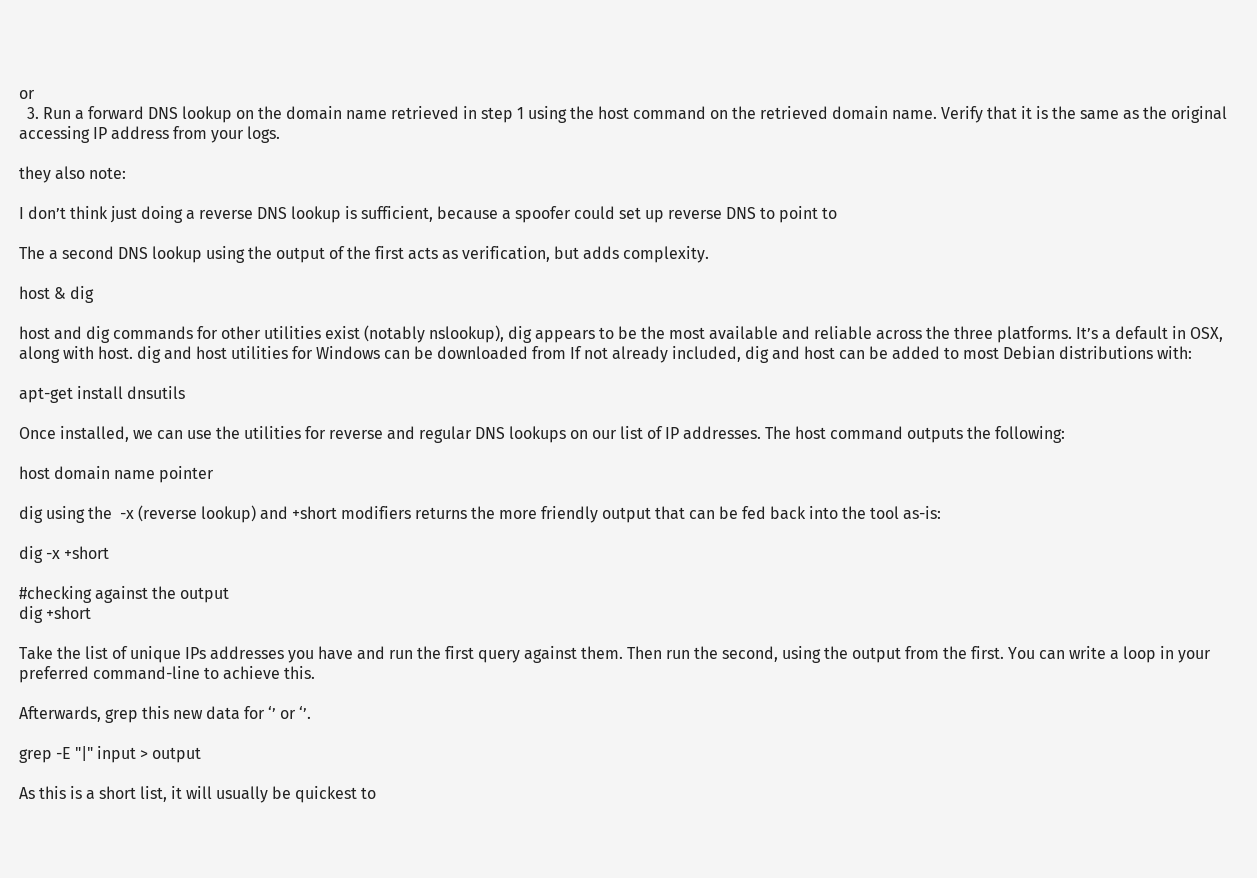or
  3. Run a forward DNS lookup on the domain name retrieved in step 1 using the host command on the retrieved domain name. Verify that it is the same as the original accessing IP address from your logs.

they also note:

I don’t think just doing a reverse DNS lookup is sufficient, because a spoofer could set up reverse DNS to point to

The a second DNS lookup using the output of the first acts as verification, but adds complexity.

host & dig

host and dig commands for other utilities exist (notably nslookup), dig appears to be the most available and reliable across the three platforms. It’s a default in OSX, along with host. dig and host utilities for Windows can be downloaded from If not already included, dig and host can be added to most Debian distributions with:

apt-get install dnsutils

Once installed, we can use the utilities for reverse and regular DNS lookups on our list of IP addresses. The host command outputs the following:

host domain name pointer

dig using the  -x (reverse lookup) and +short modifiers returns the more friendly output that can be fed back into the tool as-is:

dig -x +short

#checking against the output
dig +short

Take the list of unique IPs addresses you have and run the first query against them. Then run the second, using the output from the first. You can write a loop in your preferred command-line to achieve this.

Afterwards, grep this new data for ‘’ or ‘’.

grep -E "|" input > output

As this is a short list, it will usually be quickest to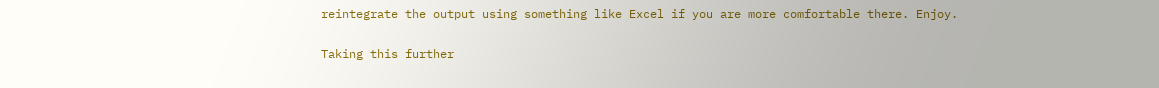reintegrate the output using something like Excel if you are more comfortable there. Enjoy.

Taking this further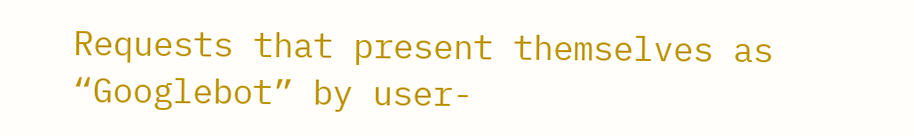Requests that present themselves as “Googlebot” by user-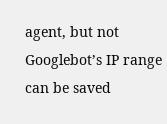agent, but not Googlebot’s IP range can be saved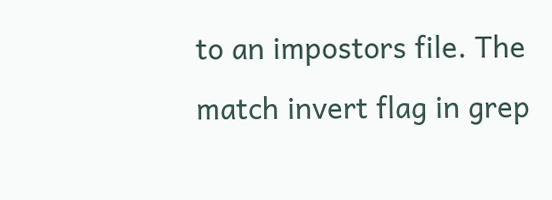to an impostors file. The match invert flag in grep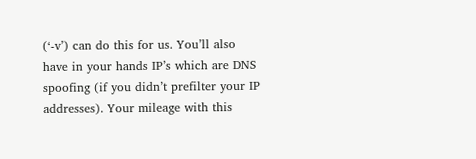(‘-v’) can do this for us. You’ll also have in your hands IP’s which are DNS spoofing (if you didn’t prefilter your IP addresses). Your mileage with this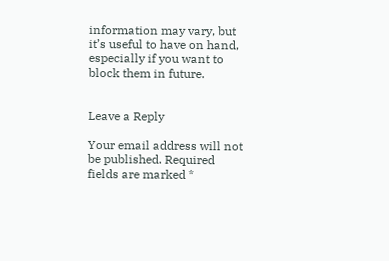information may vary, but it’s useful to have on hand, especially if you want to block them in future.


Leave a Reply

Your email address will not be published. Required fields are marked *